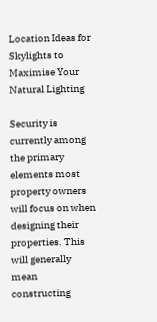Location Ideas for Skylights to Maximise Your Natural Lighting

Security is currently among the primary elements most property owners will focus on when designing their properties. This will generally mean constructing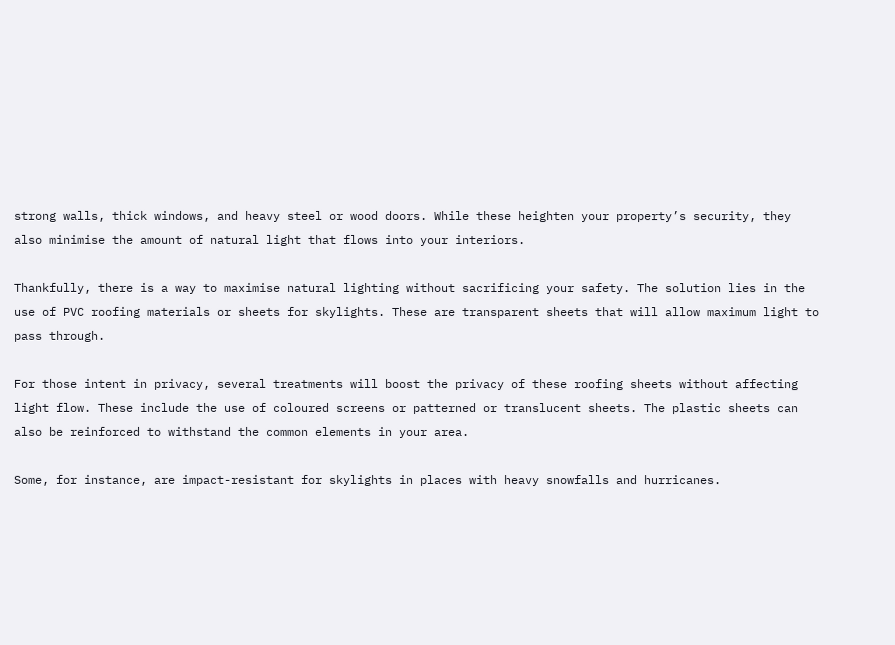strong walls, thick windows, and heavy steel or wood doors. While these heighten your property’s security, they also minimise the amount of natural light that flows into your interiors.

Thankfully, there is a way to maximise natural lighting without sacrificing your safety. The solution lies in the use of PVC roofing materials or sheets for skylights. These are transparent sheets that will allow maximum light to pass through.

For those intent in privacy, several treatments will boost the privacy of these roofing sheets without affecting light flow. These include the use of coloured screens or patterned or translucent sheets. The plastic sheets can also be reinforced to withstand the common elements in your area.

Some, for instance, are impact-resistant for skylights in places with heavy snowfalls and hurricanes.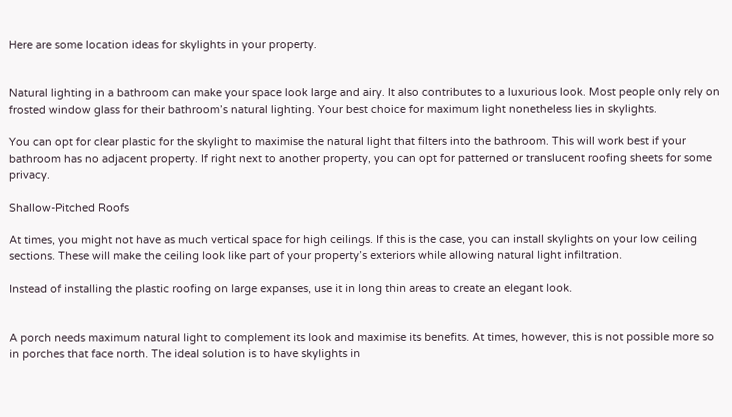Here are some location ideas for skylights in your property.


Natural lighting in a bathroom can make your space look large and airy. It also contributes to a luxurious look. Most people only rely on frosted window glass for their bathroom’s natural lighting. Your best choice for maximum light nonetheless lies in skylights.

You can opt for clear plastic for the skylight to maximise the natural light that filters into the bathroom. This will work best if your bathroom has no adjacent property. If right next to another property, you can opt for patterned or translucent roofing sheets for some privacy.

Shallow-Pitched Roofs

At times, you might not have as much vertical space for high ceilings. If this is the case, you can install skylights on your low ceiling sections. These will make the ceiling look like part of your property’s exteriors while allowing natural light infiltration.

Instead of installing the plastic roofing on large expanses, use it in long thin areas to create an elegant look.


A porch needs maximum natural light to complement its look and maximise its benefits. At times, however, this is not possible more so in porches that face north. The ideal solution is to have skylights in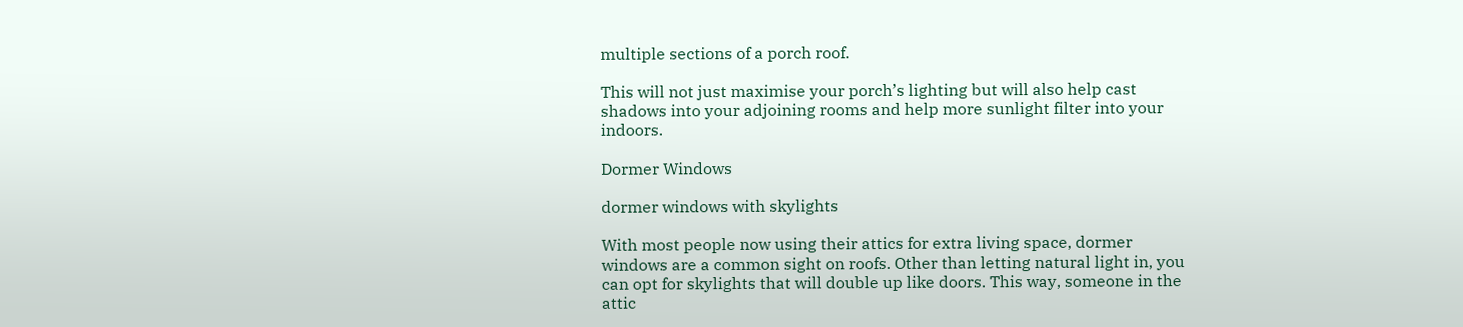multiple sections of a porch roof.

This will not just maximise your porch’s lighting but will also help cast shadows into your adjoining rooms and help more sunlight filter into your indoors.

Dormer Windows

dormer windows with skylights

With most people now using their attics for extra living space, dormer windows are a common sight on roofs. Other than letting natural light in, you can opt for skylights that will double up like doors. This way, someone in the attic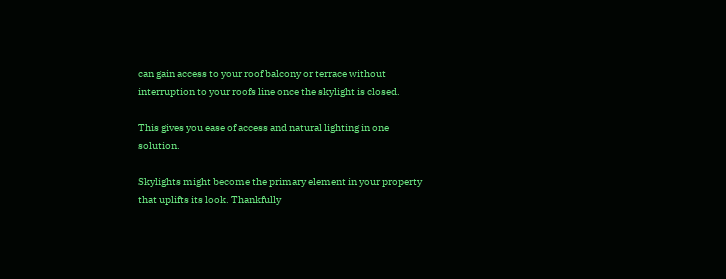can gain access to your roof balcony or terrace without interruption to your roofs line once the skylight is closed.

This gives you ease of access and natural lighting in one solution.

Skylights might become the primary element in your property that uplifts its look. Thankfully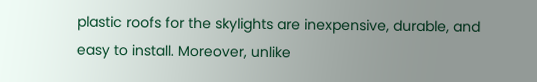plastic roofs for the skylights are inexpensive, durable, and easy to install. Moreover, unlike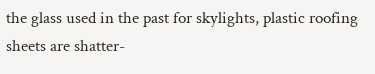the glass used in the past for skylights, plastic roofing sheets are shatter-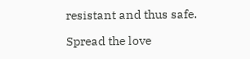resistant and thus safe.

Spread the love